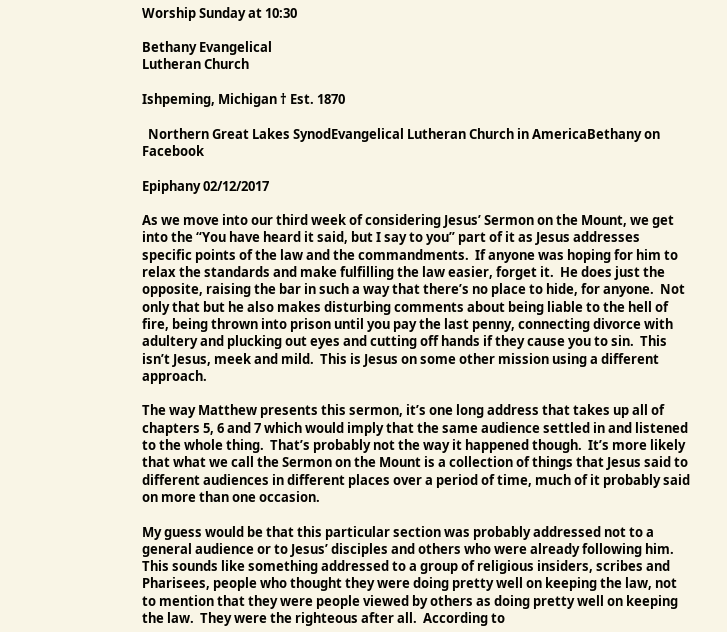Worship Sunday at 10:30

Bethany Evangelical
Lutheran Church

Ishpeming, Michigan † Est. 1870

  Northern Great Lakes SynodEvangelical Lutheran Church in AmericaBethany on Facebook

Epiphany 02/12/2017

As we move into our third week of considering Jesus’ Sermon on the Mount, we get into the “You have heard it said, but I say to you” part of it as Jesus addresses specific points of the law and the commandments.  If anyone was hoping for him to relax the standards and make fulfilling the law easier, forget it.  He does just the opposite, raising the bar in such a way that there’s no place to hide, for anyone.  Not only that but he also makes disturbing comments about being liable to the hell of fire, being thrown into prison until you pay the last penny, connecting divorce with adultery and plucking out eyes and cutting off hands if they cause you to sin.  This isn’t Jesus, meek and mild.  This is Jesus on some other mission using a different approach.

The way Matthew presents this sermon, it’s one long address that takes up all of chapters 5, 6 and 7 which would imply that the same audience settled in and listened to the whole thing.  That’s probably not the way it happened though.  It’s more likely that what we call the Sermon on the Mount is a collection of things that Jesus said to different audiences in different places over a period of time, much of it probably said on more than one occasion.

My guess would be that this particular section was probably addressed not to a general audience or to Jesus’ disciples and others who were already following him.   This sounds like something addressed to a group of religious insiders, scribes and Pharisees, people who thought they were doing pretty well on keeping the law, not to mention that they were people viewed by others as doing pretty well on keeping the law.  They were the righteous after all.  According to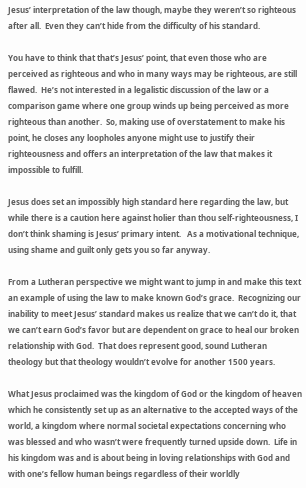Jesus’ interpretation of the law though, maybe they weren’t so righteous after all.  Even they can’t hide from the difficulty of his standard.

You have to think that that’s Jesus’ point, that even those who are perceived as righteous and who in many ways may be righteous, are still flawed.  He’s not interested in a legalistic discussion of the law or a comparison game where one group winds up being perceived as more righteous than another.  So, making use of overstatement to make his point, he closes any loopholes anyone might use to justify their righteousness and offers an interpretation of the law that makes it impossible to fulfill.

Jesus does set an impossibly high standard here regarding the law, but while there is a caution here against holier than thou self-righteousness, I don’t think shaming is Jesus’ primary intent.   As a motivational technique, using shame and guilt only gets you so far anyway.

From a Lutheran perspective we might want to jump in and make this text an example of using the law to make known God’s grace.  Recognizing our inability to meet Jesus’ standard makes us realize that we can’t do it, that we can’t earn God’s favor but are dependent on grace to heal our broken relationship with God.  That does represent good, sound Lutheran theology but that theology wouldn’t evolve for another 1500 years.

What Jesus proclaimed was the kingdom of God or the kingdom of heaven which he consistently set up as an alternative to the accepted ways of the world, a kingdom where normal societal expectations concerning who was blessed and who wasn’t were frequently turned upside down.  Life in his kingdom was and is about being in loving relationships with God and with one’s fellow human beings regardless of their worldly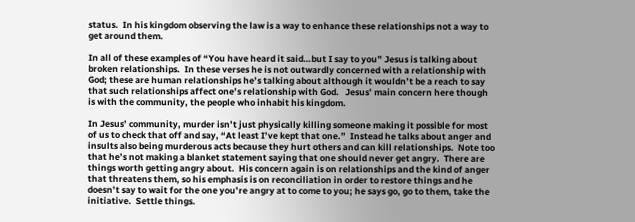status.  In his kingdom observing the law is a way to enhance these relationships not a way to get around them.

In all of these examples of “You have heard it said…but I say to you” Jesus is talking about broken relationships.  In these verses he is not outwardly concerned with a relationship with God; these are human relationships he’s talking about although it wouldn’t be a reach to say that such relationships affect one’s relationship with God.   Jesus’ main concern here though is with the community, the people who inhabit his kingdom.

In Jesus’ community, murder isn’t just physically killing someone making it possible for most of us to check that off and say, “At least I’ve kept that one.”  Instead he talks about anger and insults also being murderous acts because they hurt others and can kill relationships.  Note too that he’s not making a blanket statement saying that one should never get angry.  There are things worth getting angry about.  His concern again is on relationships and the kind of anger that threatens them, so his emphasis is on reconciliation in order to restore things and he doesn’t say to wait for the one you’re angry at to come to you; he says go, go to them, take the initiative.  Settle things.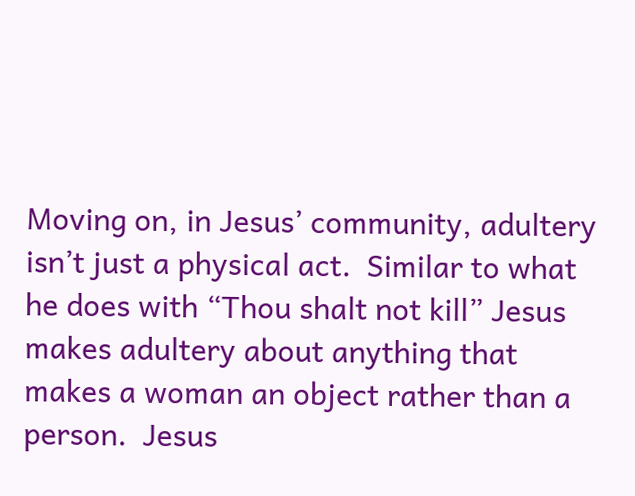Moving on, in Jesus’ community, adultery isn’t just a physical act.  Similar to what he does with “Thou shalt not kill” Jesus makes adultery about anything that makes a woman an object rather than a person.  Jesus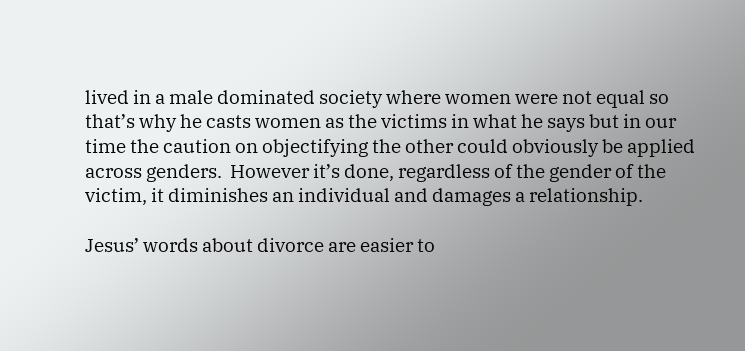lived in a male dominated society where women were not equal so that’s why he casts women as the victims in what he says but in our time the caution on objectifying the other could obviously be applied across genders.  However it’s done, regardless of the gender of the victim, it diminishes an individual and damages a relationship.

Jesus’ words about divorce are easier to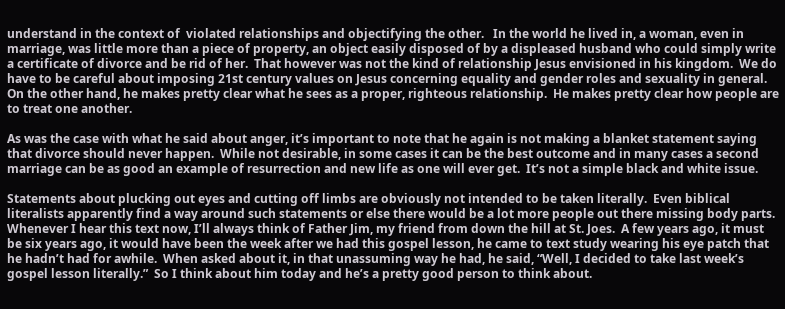understand in the context of  violated relationships and objectifying the other.   In the world he lived in, a woman, even in marriage, was little more than a piece of property, an object easily disposed of by a displeased husband who could simply write a certificate of divorce and be rid of her.  That however was not the kind of relationship Jesus envisioned in his kingdom.  We do have to be careful about imposing 21st century values on Jesus concerning equality and gender roles and sexuality in general.  On the other hand, he makes pretty clear what he sees as a proper, righteous relationship.  He makes pretty clear how people are to treat one another.

As was the case with what he said about anger, it’s important to note that he again is not making a blanket statement saying that divorce should never happen.  While not desirable, in some cases it can be the best outcome and in many cases a second marriage can be as good an example of resurrection and new life as one will ever get.  It’s not a simple black and white issue.

Statements about plucking out eyes and cutting off limbs are obviously not intended to be taken literally.  Even biblical literalists apparently find a way around such statements or else there would be a lot more people out there missing body parts.   Whenever I hear this text now, I’ll always think of Father Jim, my friend from down the hill at St. Joes.  A few years ago, it must be six years ago, it would have been the week after we had this gospel lesson, he came to text study wearing his eye patch that he hadn’t had for awhile.  When asked about it, in that unassuming way he had, he said, “Well, I decided to take last week’s gospel lesson literally.”  So I think about him today and he’s a pretty good person to think about.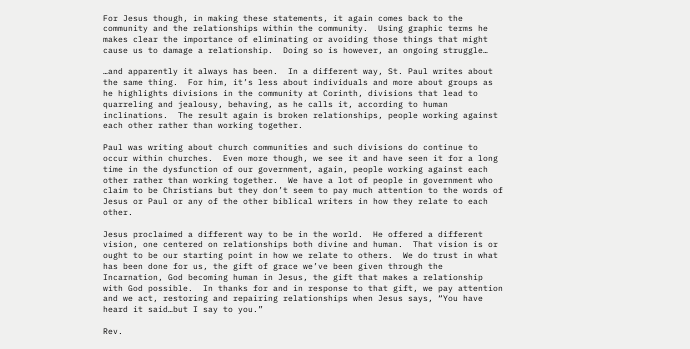For Jesus though, in making these statements, it again comes back to the community and the relationships within the community.  Using graphic terms he makes clear the importance of eliminating or avoiding those things that might cause us to damage a relationship.  Doing so is however, an ongoing struggle…

…and apparently it always has been.  In a different way, St. Paul writes about the same thing.  For him, it’s less about individuals and more about groups as he highlights divisions in the community at Corinth, divisions that lead to quarreling and jealousy, behaving, as he calls it, according to human inclinations.  The result again is broken relationships, people working against each other rather than working together.

Paul was writing about church communities and such divisions do continue to occur within churches.  Even more though, we see it and have seen it for a long time in the dysfunction of our government, again, people working against each other rather than working together.  We have a lot of people in government who claim to be Christians but they don’t seem to pay much attention to the words of Jesus or Paul or any of the other biblical writers in how they relate to each other.

Jesus proclaimed a different way to be in the world.  He offered a different vision, one centered on relationships both divine and human.  That vision is or ought to be our starting point in how we relate to others.  We do trust in what has been done for us, the gift of grace we’ve been given through the Incarnation, God becoming human in Jesus, the gift that makes a relationship with God possible.  In thanks for and in response to that gift, we pay attention and we act, restoring and repairing relationships when Jesus says, “You have heard it said…but I say to you.”

Rev.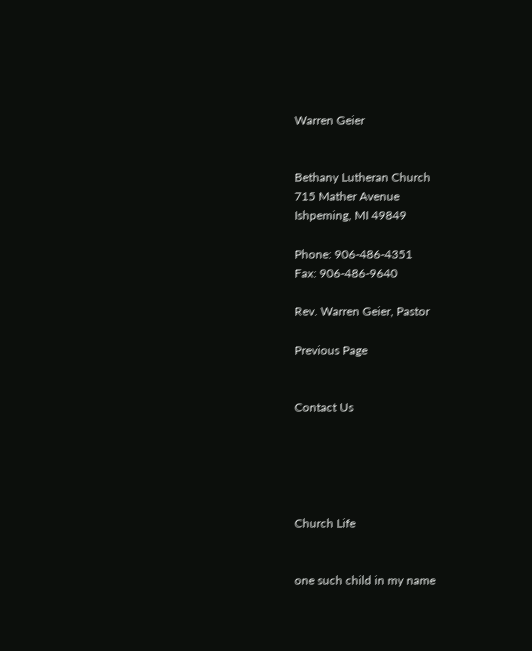Warren Geier


Bethany Lutheran Church
715 Mather Avenue
Ishpeming, MI 49849

Phone: 906-486-4351
Fax: 906-486-9640

Rev. Warren Geier, Pastor

Previous Page


Contact Us





Church Life


one such child in my name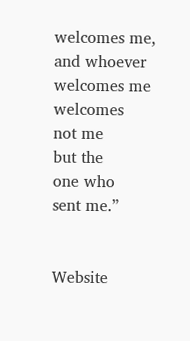welcomes me, and whoever
welcomes me welcomes
not me
but the
one who
sent me.”


Website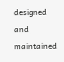designed and maintained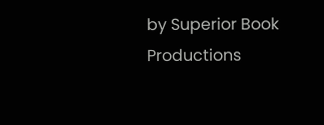by Superior Book Productions